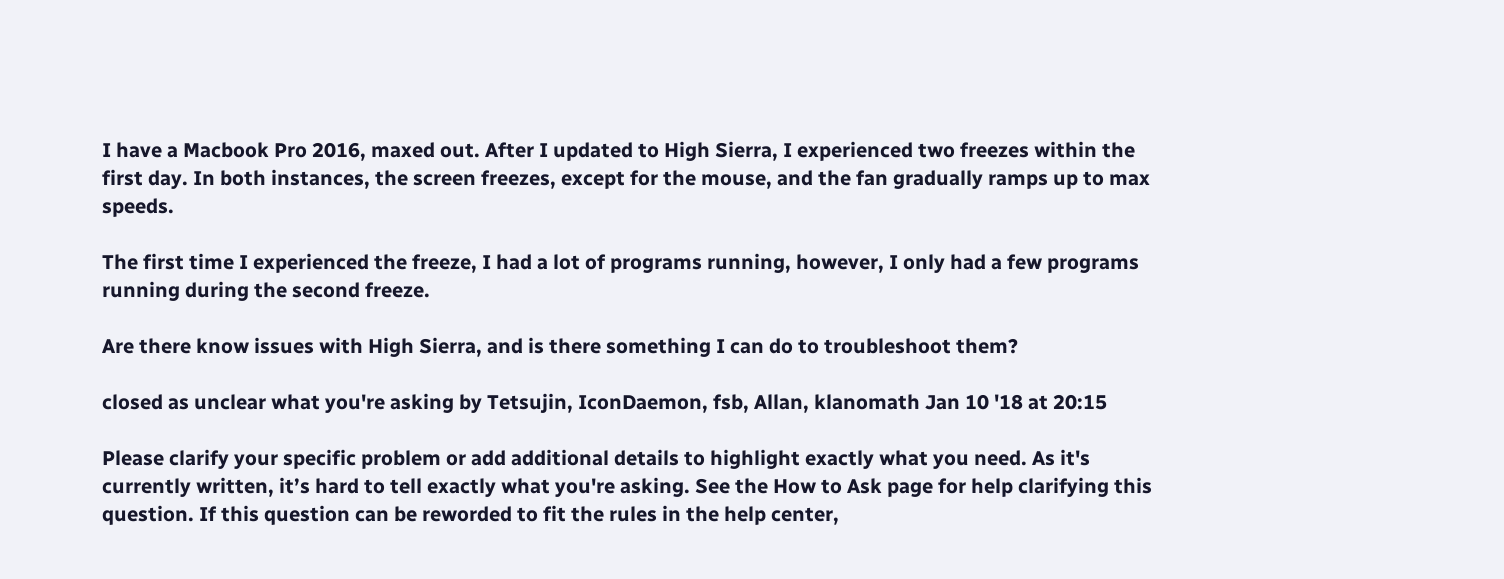I have a Macbook Pro 2016, maxed out. After I updated to High Sierra, I experienced two freezes within the first day. In both instances, the screen freezes, except for the mouse, and the fan gradually ramps up to max speeds.

The first time I experienced the freeze, I had a lot of programs running, however, I only had a few programs running during the second freeze.

Are there know issues with High Sierra, and is there something I can do to troubleshoot them?

closed as unclear what you're asking by Tetsujin, IconDaemon, fsb, Allan, klanomath Jan 10 '18 at 20:15

Please clarify your specific problem or add additional details to highlight exactly what you need. As it's currently written, it’s hard to tell exactly what you're asking. See the How to Ask page for help clarifying this question. If this question can be reworded to fit the rules in the help center,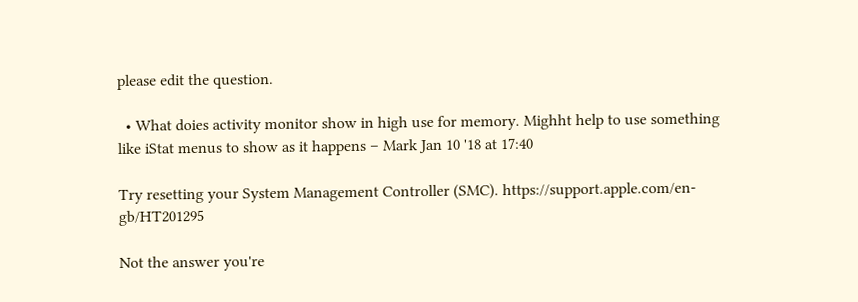please edit the question.

  • What doies activity monitor show in high use for memory. Mighht help to use something like iStat menus to show as it happens – Mark Jan 10 '18 at 17:40

Try resetting your System Management Controller (SMC). https://support.apple.com/en-gb/HT201295

Not the answer you're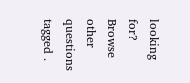looking for? Browse other questions tagged .